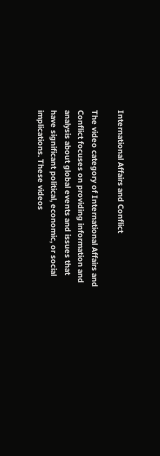International Affairs and Conflict

The video category of International Affairs and Conflict focuses on providing information and analysis about global events and issues that have significant political, economic, or social implications. These videos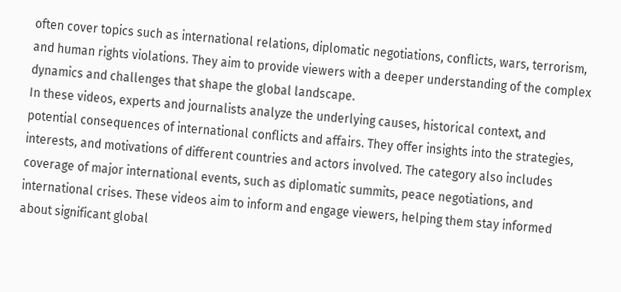often cover topics such as international relations, diplomatic negotiations, conflicts, wars, terrorism, and human rights violations. They aim to provide viewers with a deeper understanding of the complex dynamics and challenges that shape the global landscape.
In these videos, experts and journalists analyze the underlying causes, historical context, and potential consequences of international conflicts and affairs. They offer insights into the strategies, interests, and motivations of different countries and actors involved. The category also includes coverage of major international events, such as diplomatic summits, peace negotiations, and international crises. These videos aim to inform and engage viewers, helping them stay informed about significant global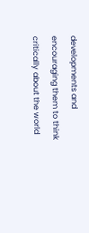developments and encouraging them to think critically about the world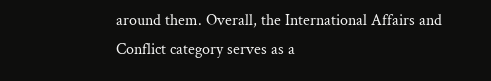around them. Overall, the International Affairs and Conflict category serves as a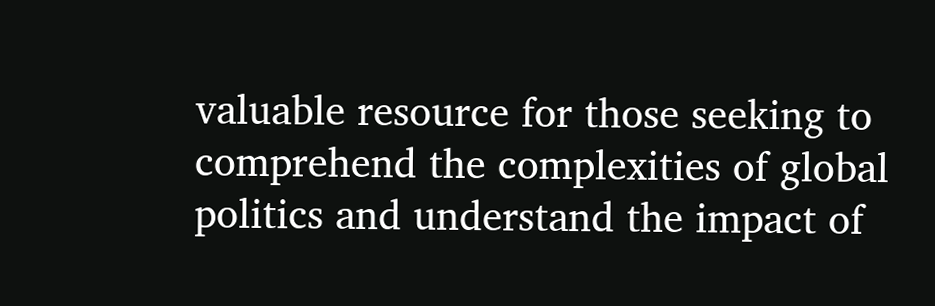valuable resource for those seeking to comprehend the complexities of global politics and understand the impact of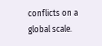conflicts on a global scale.